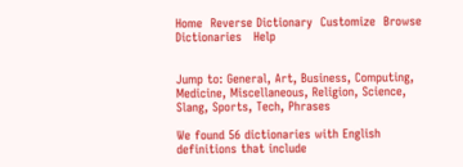Home  Reverse Dictionary  Customize  Browse Dictionaries   Help


Jump to: General, Art, Business, Computing, Medicine, Miscellaneous, Religion, Science, Slang, Sports, Tech, Phrases

We found 56 dictionaries with English definitions that include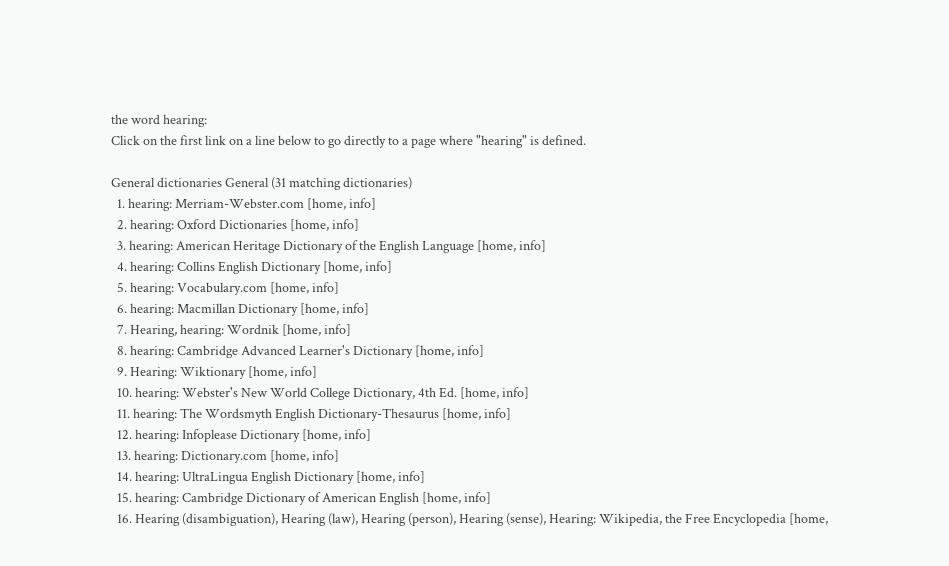the word hearing:
Click on the first link on a line below to go directly to a page where "hearing" is defined.

General dictionaries General (31 matching dictionaries)
  1. hearing: Merriam-Webster.com [home, info]
  2. hearing: Oxford Dictionaries [home, info]
  3. hearing: American Heritage Dictionary of the English Language [home, info]
  4. hearing: Collins English Dictionary [home, info]
  5. hearing: Vocabulary.com [home, info]
  6. hearing: Macmillan Dictionary [home, info]
  7. Hearing, hearing: Wordnik [home, info]
  8. hearing: Cambridge Advanced Learner's Dictionary [home, info]
  9. Hearing: Wiktionary [home, info]
  10. hearing: Webster's New World College Dictionary, 4th Ed. [home, info]
  11. hearing: The Wordsmyth English Dictionary-Thesaurus [home, info]
  12. hearing: Infoplease Dictionary [home, info]
  13. hearing: Dictionary.com [home, info]
  14. hearing: UltraLingua English Dictionary [home, info]
  15. hearing: Cambridge Dictionary of American English [home, info]
  16. Hearing (disambiguation), Hearing (law), Hearing (person), Hearing (sense), Hearing: Wikipedia, the Free Encyclopedia [home,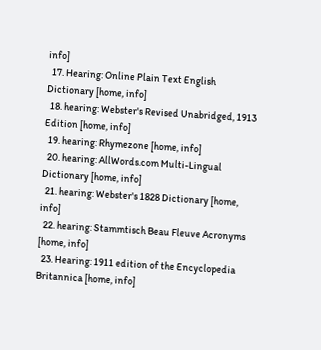info]
  17. Hearing: Online Plain Text English Dictionary [home, info]
  18. hearing: Webster's Revised Unabridged, 1913 Edition [home, info]
  19. hearing: Rhymezone [home, info]
  20. hearing: AllWords.com Multi-Lingual Dictionary [home, info]
  21. hearing: Webster's 1828 Dictionary [home, info]
  22. hearing: Stammtisch Beau Fleuve Acronyms [home, info]
  23. Hearing: 1911 edition of the Encyclopedia Britannica [home, info]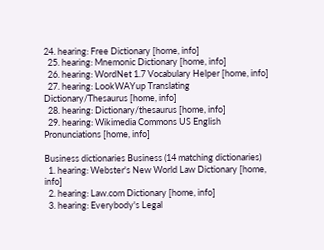24. hearing: Free Dictionary [home, info]
  25. hearing: Mnemonic Dictionary [home, info]
  26. hearing: WordNet 1.7 Vocabulary Helper [home, info]
  27. hearing: LookWAYup Translating Dictionary/Thesaurus [home, info]
  28. hearing: Dictionary/thesaurus [home, info]
  29. hearing: Wikimedia Commons US English Pronunciations [home, info]

Business dictionaries Business (14 matching dictionaries)
  1. hearing: Webster's New World Law Dictionary [home, info]
  2. hearing: Law.com Dictionary [home, info]
  3. hearing: Everybody's Legal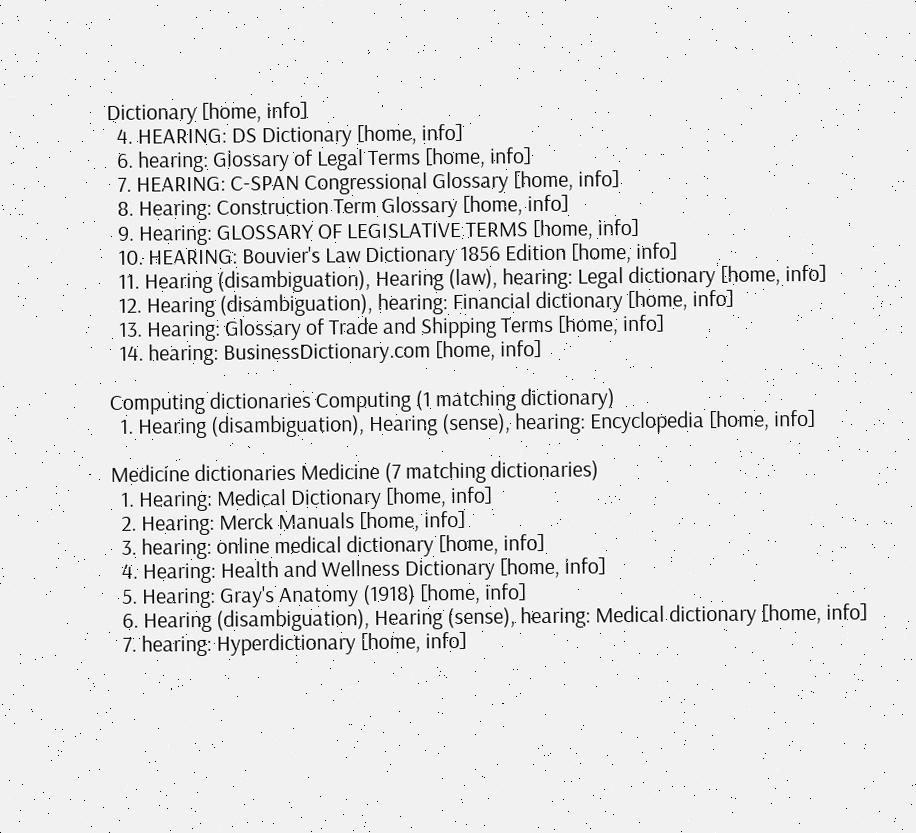Dictionary [home, info]
  4. HEARING: DS Dictionary [home, info]
  6. hearing: Glossary of Legal Terms [home, info]
  7. HEARING: C-SPAN Congressional Glossary [home, info]
  8. Hearing: Construction Term Glossary [home, info]
  9. Hearing: GLOSSARY OF LEGISLATIVE TERMS [home, info]
  10. HEARING: Bouvier's Law Dictionary 1856 Edition [home, info]
  11. Hearing (disambiguation), Hearing (law), hearing: Legal dictionary [home, info]
  12. Hearing (disambiguation), hearing: Financial dictionary [home, info]
  13. Hearing: Glossary of Trade and Shipping Terms [home, info]
  14. hearing: BusinessDictionary.com [home, info]

Computing dictionaries Computing (1 matching dictionary)
  1. Hearing (disambiguation), Hearing (sense), hearing: Encyclopedia [home, info]

Medicine dictionaries Medicine (7 matching dictionaries)
  1. Hearing: Medical Dictionary [home, info]
  2. Hearing: Merck Manuals [home, info]
  3. hearing: online medical dictionary [home, info]
  4. Hearing: Health and Wellness Dictionary [home, info]
  5. Hearing: Gray's Anatomy (1918) [home, info]
  6. Hearing (disambiguation), Hearing (sense), hearing: Medical dictionary [home, info]
  7. hearing: Hyperdictionary [home, info]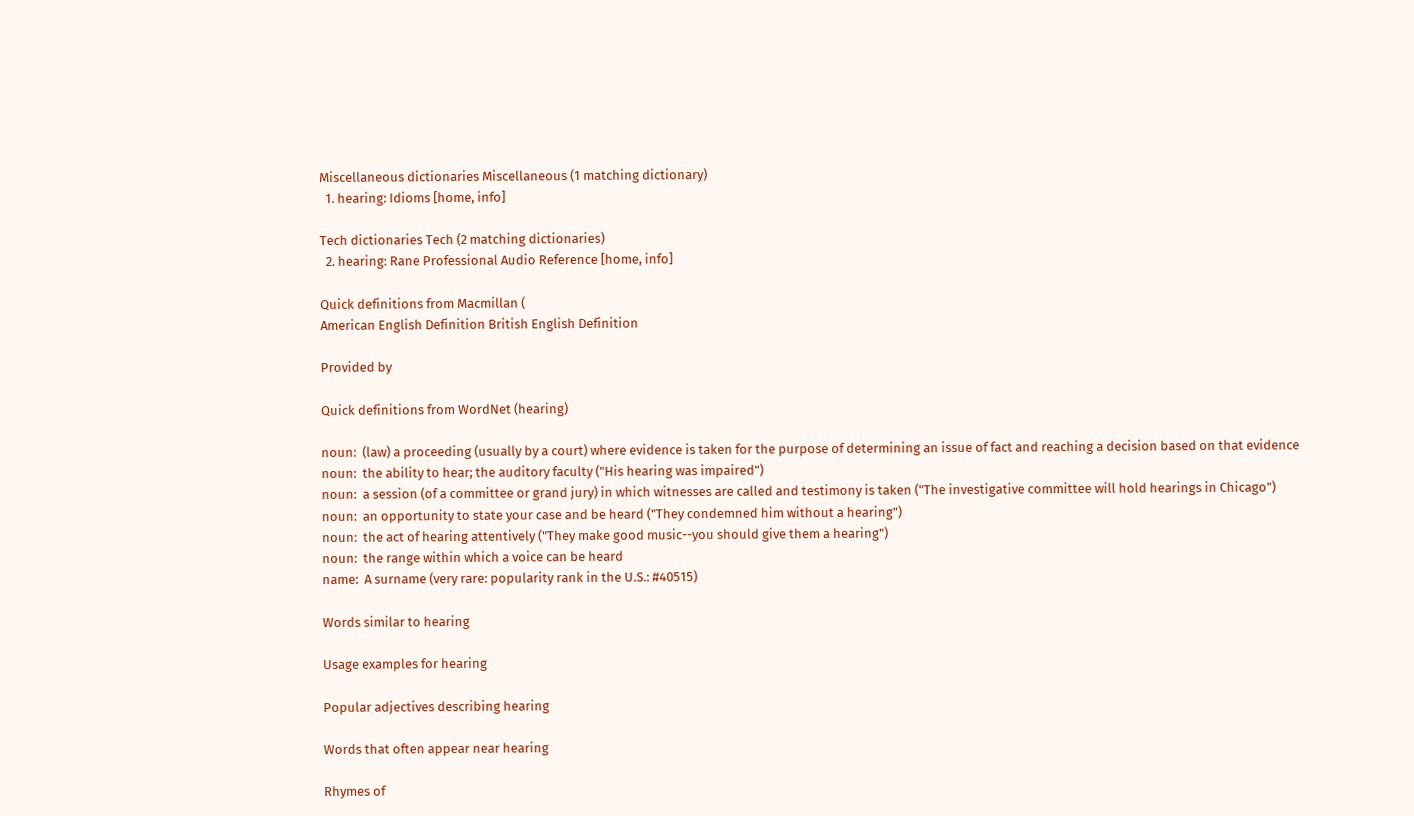Miscellaneous dictionaries Miscellaneous (1 matching dictionary)
  1. hearing: Idioms [home, info]

Tech dictionaries Tech (2 matching dictionaries)
  2. hearing: Rane Professional Audio Reference [home, info]

Quick definitions from Macmillan (
American English Definition British English Definition

Provided by

Quick definitions from WordNet (hearing)

noun:  (law) a proceeding (usually by a court) where evidence is taken for the purpose of determining an issue of fact and reaching a decision based on that evidence
noun:  the ability to hear; the auditory faculty ("His hearing was impaired")
noun:  a session (of a committee or grand jury) in which witnesses are called and testimony is taken ("The investigative committee will hold hearings in Chicago")
noun:  an opportunity to state your case and be heard ("They condemned him without a hearing")
noun:  the act of hearing attentively ("They make good music--you should give them a hearing")
noun:  the range within which a voice can be heard
name:  A surname (very rare: popularity rank in the U.S.: #40515)

Words similar to hearing

Usage examples for hearing

Popular adjectives describing hearing

Words that often appear near hearing

Rhymes of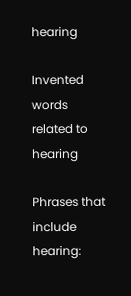hearing

Invented words related to hearing

Phrases that include hearing: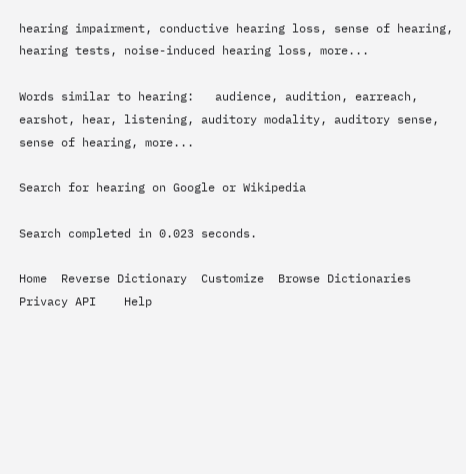hearing impairment, conductive hearing loss, sense of hearing, hearing tests, noise-induced hearing loss, more...

Words similar to hearing:   audience, audition, earreach, earshot, hear, listening, auditory modality, auditory sense, sense of hearing, more...

Search for hearing on Google or Wikipedia

Search completed in 0.023 seconds.

Home  Reverse Dictionary  Customize  Browse Dictionaries  Privacy API    Help